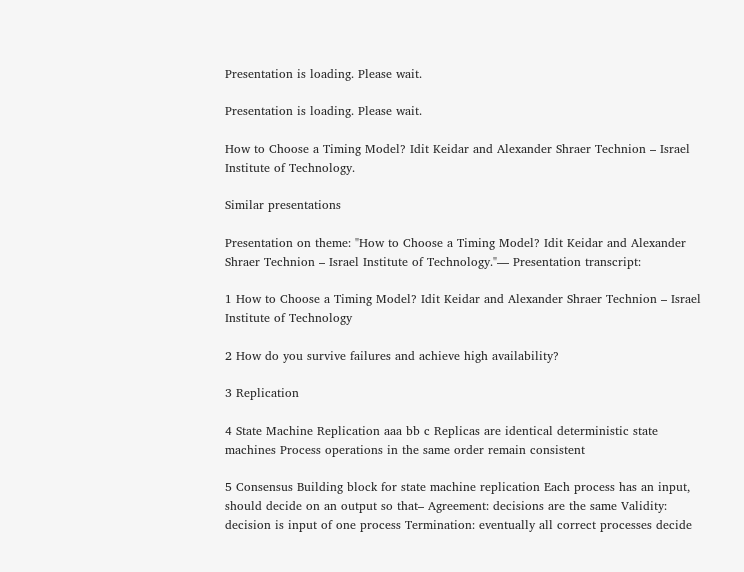Presentation is loading. Please wait.

Presentation is loading. Please wait.

How to Choose a Timing Model? Idit Keidar and Alexander Shraer Technion – Israel Institute of Technology.

Similar presentations

Presentation on theme: "How to Choose a Timing Model? Idit Keidar and Alexander Shraer Technion – Israel Institute of Technology."— Presentation transcript:

1 How to Choose a Timing Model? Idit Keidar and Alexander Shraer Technion – Israel Institute of Technology

2 How do you survive failures and achieve high availability?

3 Replication

4 State Machine Replication aaa bb c Replicas are identical deterministic state machines Process operations in the same order remain consistent

5 Consensus Building block for state machine replication Each process has an input, should decide on an output so that– Agreement: decisions are the same Validity: decision is input of one process Termination: eventually all correct processes decide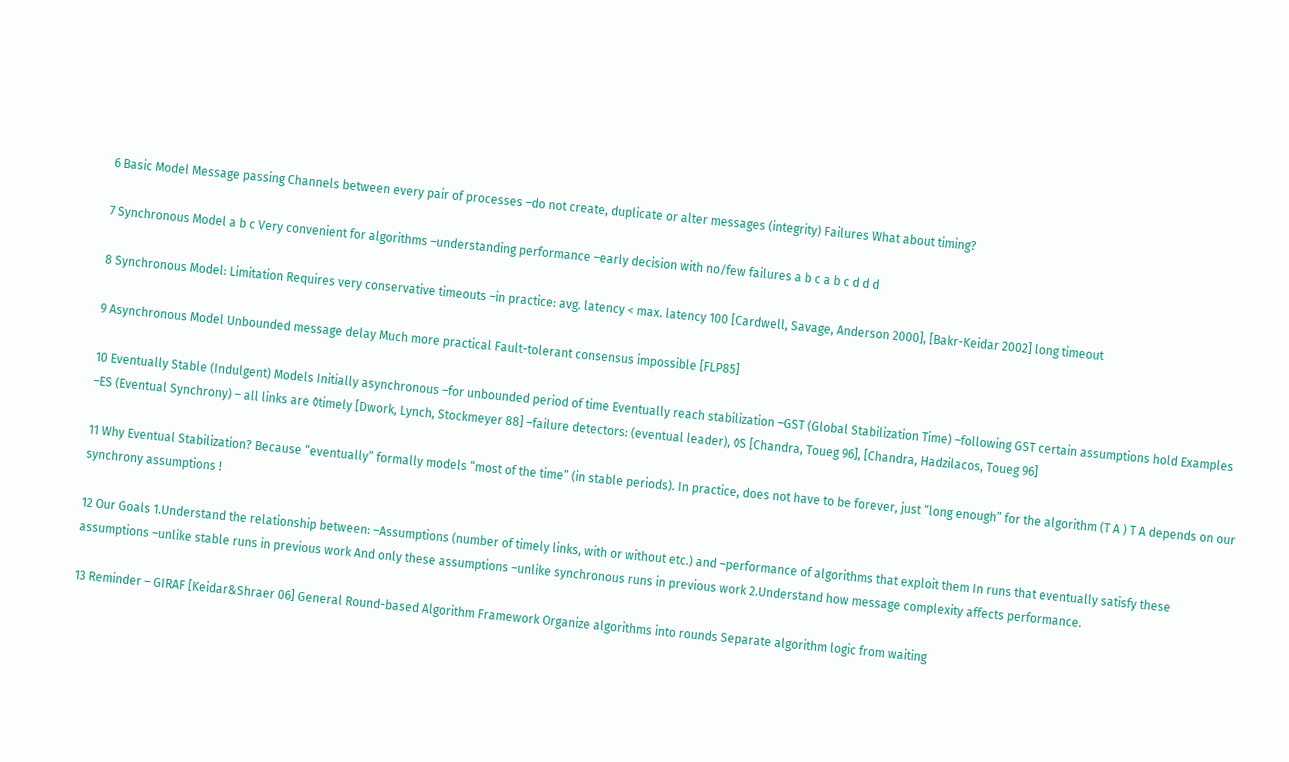6 Basic Model Message passing Channels between every pair of processes –do not create, duplicate or alter messages (integrity) Failures What about timing?

7 Synchronous Model a b c Very convenient for algorithms –understanding performance –early decision with no/few failures a b c a b c d d d

8 Synchronous Model: Limitation Requires very conservative timeouts –in practice: avg. latency < max. latency 100 [Cardwell, Savage, Anderson 2000], [Bakr-Keidar 2002] long timeout

9 Asynchronous Model Unbounded message delay Much more practical Fault-tolerant consensus impossible [FLP85]

10 Eventually Stable (Indulgent) Models Initially asynchronous –for unbounded period of time Eventually reach stabilization –GST (Global Stabilization Time) –following GST certain assumptions hold Examples –ES (Eventual Synchrony) – all links are ◊timely [Dwork, Lynch, Stockmeyer 88] –failure detectors: (eventual leader), ◊S [Chandra, Toueg 96], [Chandra, Hadzilacos, Toueg 96]

11 Why Eventual Stabilization? Because “eventually” formally models “most of the time” (in stable periods). In practice, does not have to be forever, just “long enough” for the algorithm (T A ) T A depends on our synchrony assumptions !

12 Our Goals 1.Understand the relationship between: –Assumptions (number of timely links, with or without etc.) and –performance of algorithms that exploit them In runs that eventually satisfy these assumptions –unlike stable runs in previous work And only these assumptions –unlike synchronous runs in previous work 2.Understand how message complexity affects performance.

13 Reminder – GIRAF [Keidar&Shraer 06] General Round-based Algorithm Framework Organize algorithms into rounds Separate algorithm logic from waiting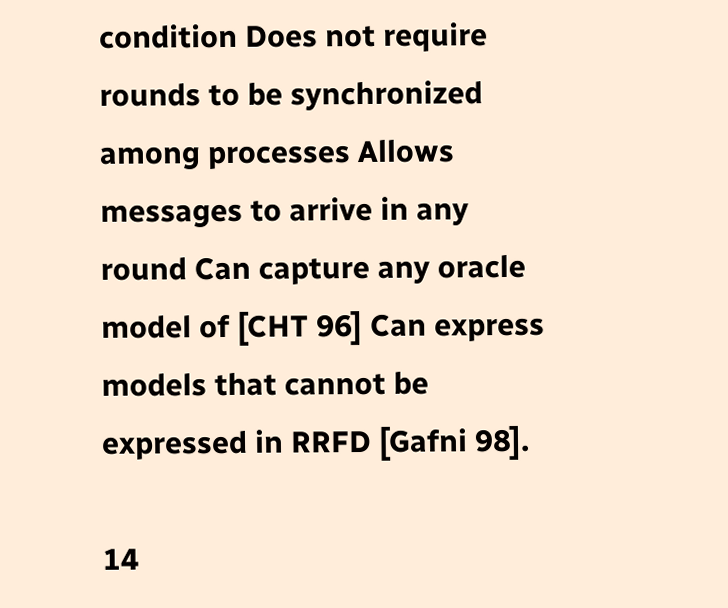condition Does not require rounds to be synchronized among processes Allows messages to arrive in any round Can capture any oracle model of [CHT 96] Can express models that cannot be expressed in RRFD [Gafni 98].

14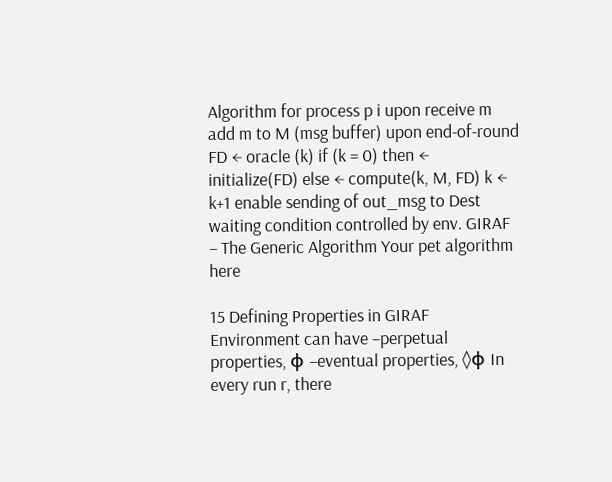Algorithm for process p i upon receive m add m to M (msg buffer) upon end-of-round FD ← oracle (k) if (k = 0) then ← initialize(FD) else ← compute(k, M, FD) k ← k+1 enable sending of out_msg to Dest waiting condition controlled by env. GIRAF – The Generic Algorithm Your pet algorithm here

15 Defining Properties in GIRAF Environment can have –perpetual properties, φ –eventual properties, ◊φ In every run r, there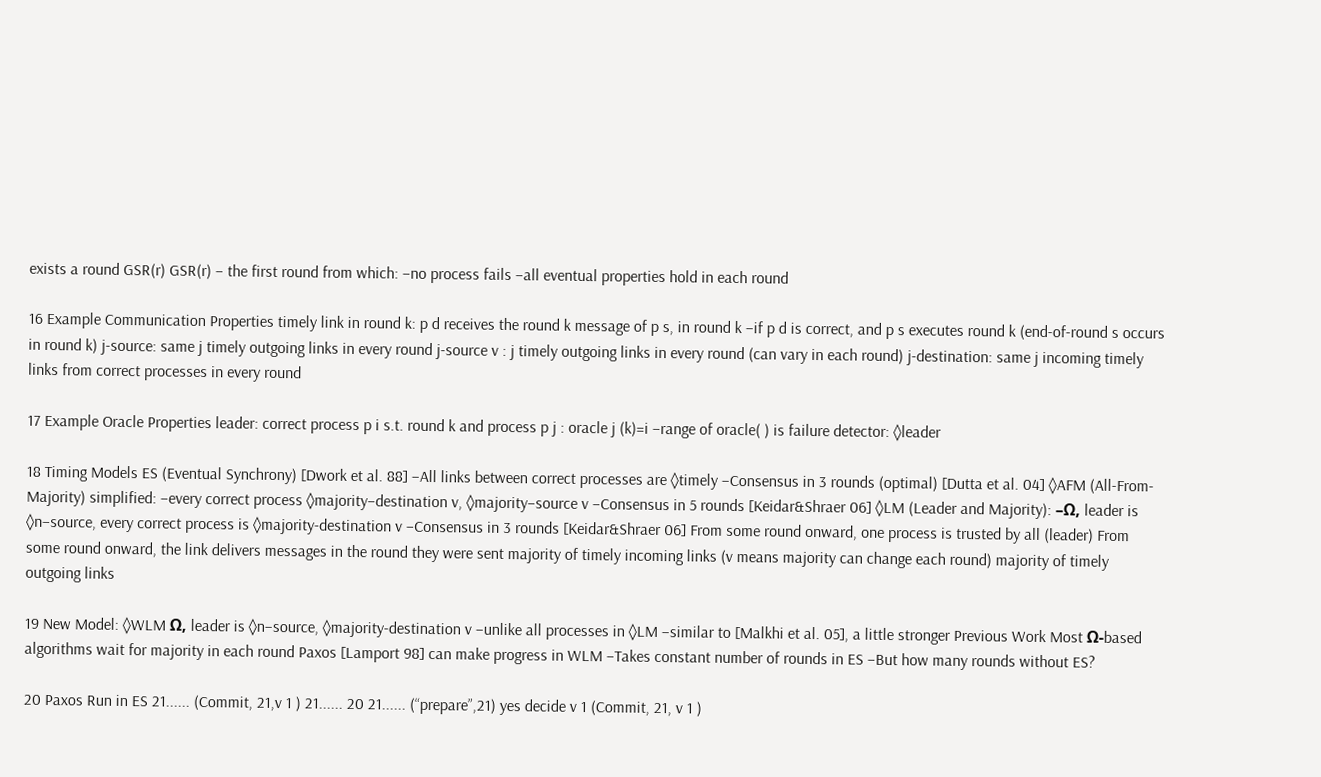exists a round GSR(r) GSR(r) – the first round from which: –no process fails –all eventual properties hold in each round

16 Example Communication Properties timely link in round k: p d receives the round k message of p s, in round k –if p d is correct, and p s executes round k (end-of-round s occurs in round k) j-source: same j timely outgoing links in every round j-source v : j timely outgoing links in every round (can vary in each round) j-destination: same j incoming timely links from correct processes in every round

17 Example Oracle Properties leader: correct process p i s.t. round k and process p j : oracle j (k)=i –range of oracle( ) is failure detector: ◊leader

18 Timing Models ES (Eventual Synchrony) [Dwork et al. 88] –All links between correct processes are ◊timely –Consensus in 3 rounds (optimal) [Dutta et al. 04] ◊AFM (All-From-Majority) simplified: –every correct process ◊majority–destination v, ◊majority–source v –Consensus in 5 rounds [Keidar&Shraer 06] ◊LM (Leader and Majority): –Ω, leader is ◊n–source, every correct process is ◊majority-destination v –Consensus in 3 rounds [Keidar&Shraer 06] From some round onward, one process is trusted by all (leader) From some round onward, the link delivers messages in the round they were sent majority of timely incoming links (v means majority can change each round) majority of timely outgoing links

19 New Model: ◊WLM Ω, leader is ◊n–source, ◊majority-destination v –unlike all processes in ◊LM –similar to [Malkhi et al. 05], a little stronger Previous Work Most Ω-based algorithms wait for majority in each round Paxos [Lamport 98] can make progress in WLM –Takes constant number of rounds in ES –But how many rounds without ES?

20 Paxos Run in ES 21...... (Commit, 21,v 1 ) 21...... 20 21...... (“prepare”,21) yes decide v 1 (Commit, 21, v 1 )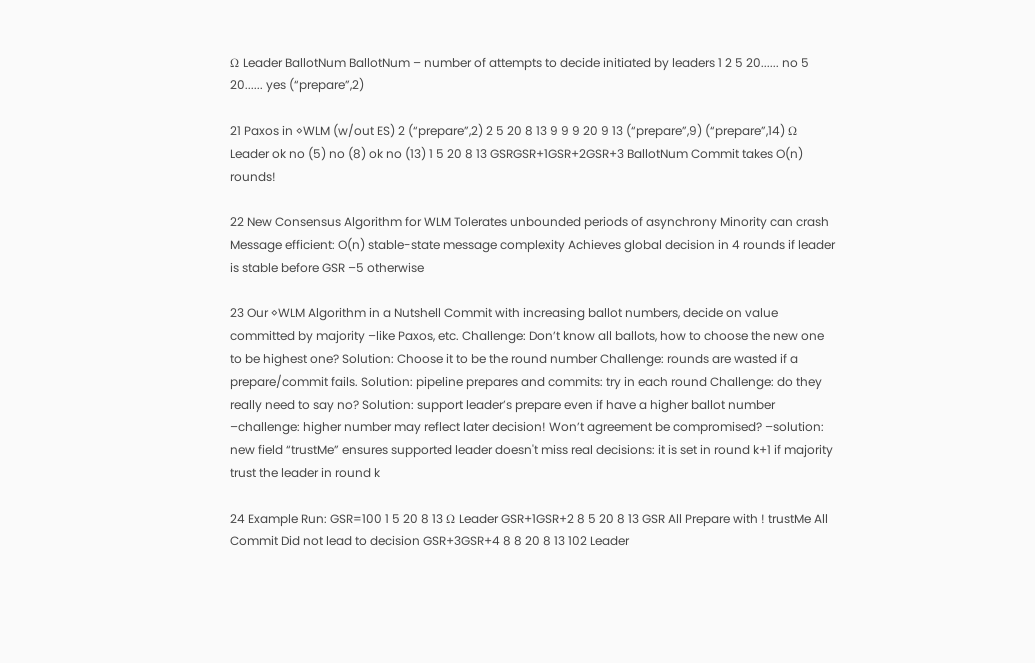Ω Leader BallotNum BallotNum – number of attempts to decide initiated by leaders 1 2 5 20...... no 5 20...... yes (“prepare”,2)

21 Paxos in ◊WLM (w/out ES) 2 (“prepare”,2) 2 5 20 8 13 9 9 9 20 9 13 (“prepare”,9) (“prepare”,14) Ω Leader ok no (5) no (8) ok no (13) 1 5 20 8 13 GSRGSR+1GSR+2GSR+3 BallotNum Commit takes O(n) rounds!

22 New Consensus Algorithm for WLM Tolerates unbounded periods of asynchrony Minority can crash Message efficient: O(n) stable-state message complexity Achieves global decision in 4 rounds if leader is stable before GSR –5 otherwise

23 Our ◊WLM Algorithm in a Nutshell Commit with increasing ballot numbers, decide on value committed by majority –like Paxos, etc. Challenge: Don’t know all ballots, how to choose the new one to be highest one? Solution: Choose it to be the round number Challenge: rounds are wasted if a prepare/commit fails. Solution: pipeline prepares and commits: try in each round Challenge: do they really need to say no? Solution: support leader’s prepare even if have a higher ballot number –challenge: higher number may reflect later decision! Won’t agreement be compromised? –solution: new field “trustMe” ensures supported leader doesn't miss real decisions: it is set in round k+1 if majority trust the leader in round k

24 Example Run: GSR=100 1 5 20 8 13 Ω Leader GSR+1GSR+2 8 5 20 8 13 GSR All Prepare with ! trustMe All Commit Did not lead to decision GSR+3GSR+4 8 8 20 8 13 102 Leader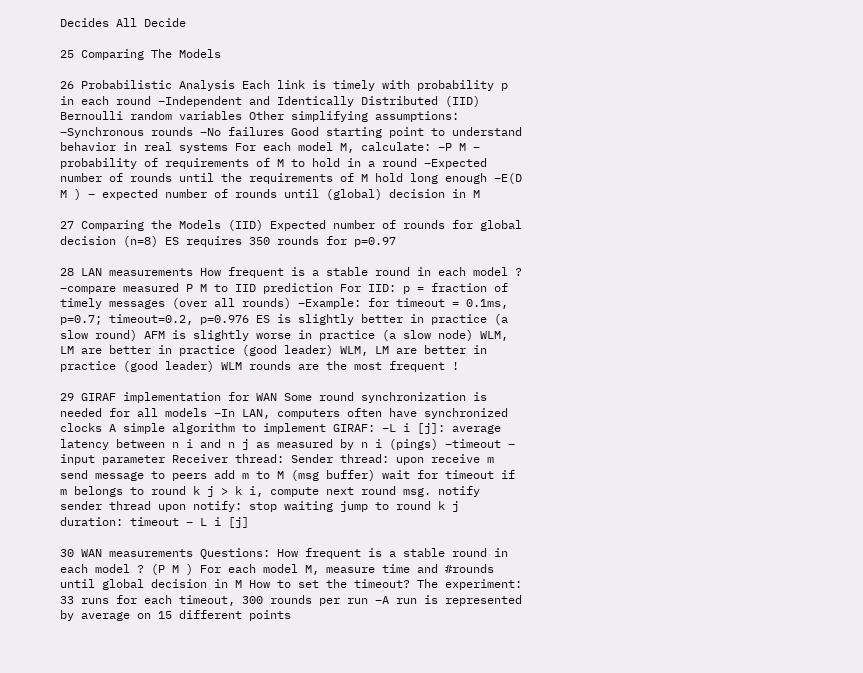Decides All Decide

25 Comparing The Models

26 Probabilistic Analysis Each link is timely with probability p in each round –Independent and Identically Distributed (IID) Bernoulli random variables Other simplifying assumptions: –Synchronous rounds –No failures Good starting point to understand behavior in real systems For each model M, calculate: –P M – probability of requirements of M to hold in a round –Expected number of rounds until the requirements of M hold long enough –E(D M ) – expected number of rounds until (global) decision in M

27 Comparing the Models (IID) Expected number of rounds for global decision (n=8) ES requires 350 rounds for p=0.97

28 LAN measurements How frequent is a stable round in each model ? –compare measured P M to IID prediction For IID: p = fraction of timely messages (over all rounds) –Example: for timeout = 0.1ms, p=0.7; timeout=0.2, p=0.976 ES is slightly better in practice (a slow round) AFM is slightly worse in practice (a slow node) WLM, LM are better in practice (good leader) WLM, LM are better in practice (good leader) WLM rounds are the most frequent !

29 GIRAF implementation for WAN Some round synchronization is needed for all models –In LAN, computers often have synchronized clocks A simple algorithm to implement GIRAF: –L i [j]: average latency between n i and n j as measured by n i (pings) –timeout – input parameter Receiver thread: Sender thread: upon receive m send message to peers add m to M (msg buffer) wait for timeout if m belongs to round k j > k i, compute next round msg. notify sender thread upon notify: stop waiting jump to round k j duration: timeout – L i [j]

30 WAN measurements Questions: How frequent is a stable round in each model ? (P M ) For each model M, measure time and #rounds until global decision in M How to set the timeout? The experiment: 33 runs for each timeout, 300 rounds per run –A run is represented by average on 15 different points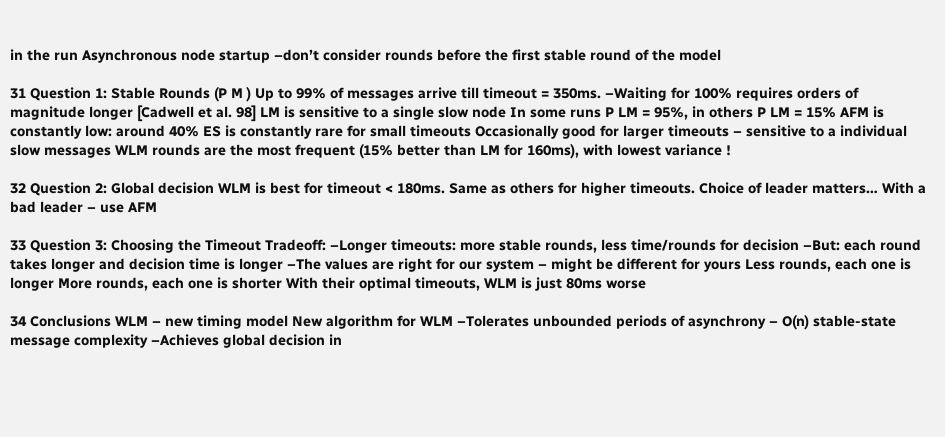in the run Asynchronous node startup –don’t consider rounds before the first stable round of the model

31 Question 1: Stable Rounds (P M ) Up to 99% of messages arrive till timeout = 350ms. –Waiting for 100% requires orders of magnitude longer [Cadwell et al. 98] LM is sensitive to a single slow node In some runs P LM = 95%, in others P LM = 15% AFM is constantly low: around 40% ES is constantly rare for small timeouts Occasionally good for larger timeouts – sensitive to a individual slow messages WLM rounds are the most frequent (15% better than LM for 160ms), with lowest variance !

32 Question 2: Global decision WLM is best for timeout < 180ms. Same as others for higher timeouts. Choice of leader matters… With a bad leader – use AFM

33 Question 3: Choosing the Timeout Tradeoff: –Longer timeouts: more stable rounds, less time/rounds for decision –But: each round takes longer and decision time is longer –The values are right for our system – might be different for yours Less rounds, each one is longer More rounds, each one is shorter With their optimal timeouts, WLM is just 80ms worse

34 Conclusions WLM – new timing model New algorithm for WLM –Tolerates unbounded periods of asynchrony – O(n) stable-state message complexity –Achieves global decision in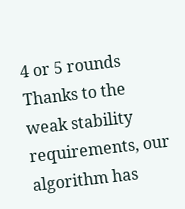4 or 5 rounds Thanks to the weak stability requirements, our algorithm has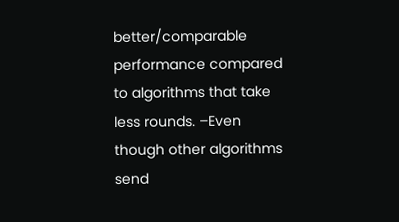better/comparable performance compared to algorithms that take less rounds. –Even though other algorithms send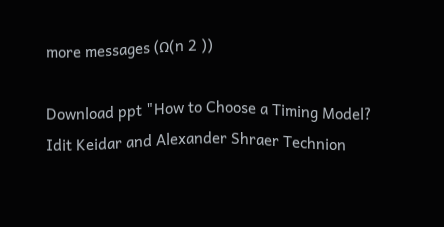more messages (Ω(n 2 ))

Download ppt "How to Choose a Timing Model? Idit Keidar and Alexander Shraer Technion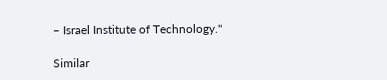– Israel Institute of Technology."

Similar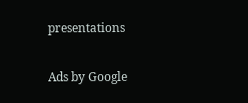presentations

Ads by Google